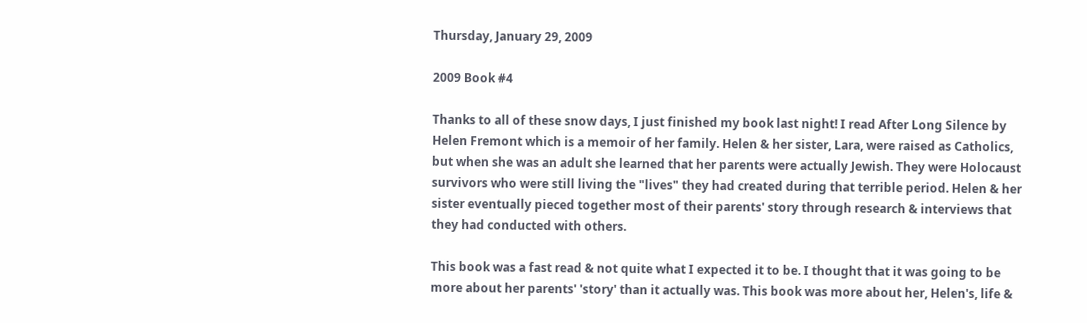Thursday, January 29, 2009

2009 Book #4

Thanks to all of these snow days, I just finished my book last night! I read After Long Silence by Helen Fremont which is a memoir of her family. Helen & her sister, Lara, were raised as Catholics, but when she was an adult she learned that her parents were actually Jewish. They were Holocaust survivors who were still living the "lives" they had created during that terrible period. Helen & her sister eventually pieced together most of their parents' story through research & interviews that they had conducted with others.

This book was a fast read & not quite what I expected it to be. I thought that it was going to be more about her parents' 'story' than it actually was. This book was more about her, Helen's, life &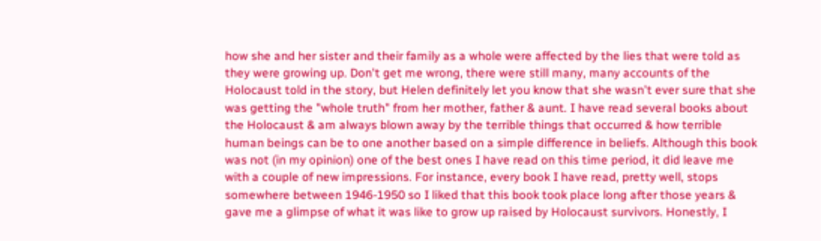how she and her sister and their family as a whole were affected by the lies that were told as they were growing up. Don't get me wrong, there were still many, many accounts of the Holocaust told in the story, but Helen definitely let you know that she wasn't ever sure that she was getting the "whole truth" from her mother, father & aunt. I have read several books about the Holocaust & am always blown away by the terrible things that occurred & how terrible human beings can be to one another based on a simple difference in beliefs. Although this book was not (in my opinion) one of the best ones I have read on this time period, it did leave me with a couple of new impressions. For instance, every book I have read, pretty well, stops somewhere between 1946-1950 so I liked that this book took place long after those years & gave me a glimpse of what it was like to grow up raised by Holocaust survivors. Honestly, I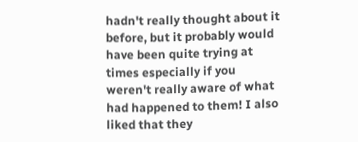hadn't really thought about it before, but it probably would have been quite trying at times especially if you weren't really aware of what had happened to them! I also liked that they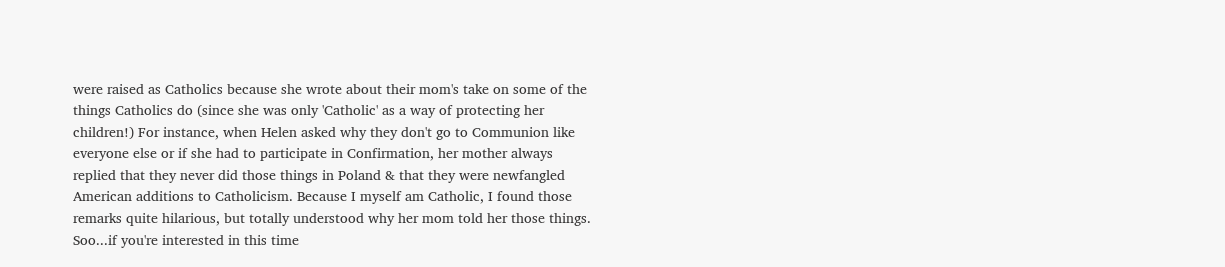were raised as Catholics because she wrote about their mom's take on some of the things Catholics do (since she was only 'Catholic' as a way of protecting her children!) For instance, when Helen asked why they don't go to Communion like everyone else or if she had to participate in Confirmation, her mother always replied that they never did those things in Poland & that they were newfangled American additions to Catholicism. Because I myself am Catholic, I found those remarks quite hilarious, but totally understood why her mom told her those things.
Soo...if you're interested in this time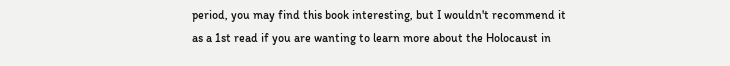period, you may find this book interesting, but I wouldn't recommend it as a 1st read if you are wanting to learn more about the Holocaust in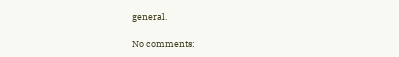general.

No comments: